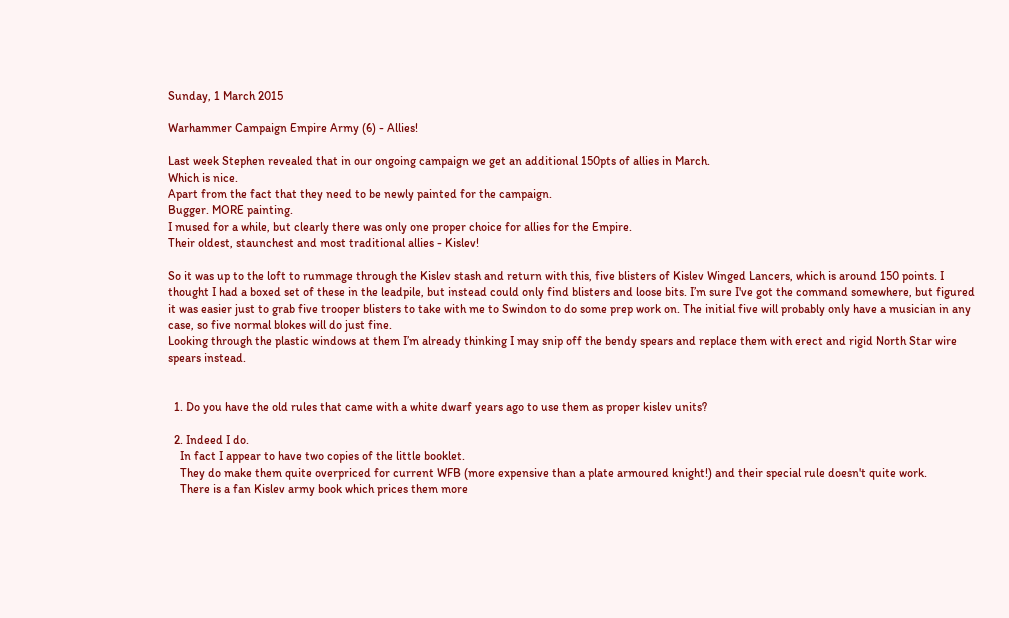Sunday, 1 March 2015

Warhammer Campaign Empire Army (6) - Allies!

Last week Stephen revealed that in our ongoing campaign we get an additional 150pts of allies in March.
Which is nice.
Apart from the fact that they need to be newly painted for the campaign.
Bugger. MORE painting.
I mused for a while, but clearly there was only one proper choice for allies for the Empire.
Their oldest, staunchest and most traditional allies - Kislev!

So it was up to the loft to rummage through the Kislev stash and return with this, five blisters of Kislev Winged Lancers, which is around 150 points. I thought I had a boxed set of these in the leadpile, but instead could only find blisters and loose bits. I’m sure I've got the command somewhere, but figured it was easier just to grab five trooper blisters to take with me to Swindon to do some prep work on. The initial five will probably only have a musician in any case, so five normal blokes will do just fine.
Looking through the plastic windows at them I’m already thinking I may snip off the bendy spears and replace them with erect and rigid North Star wire spears instead.


  1. Do you have the old rules that came with a white dwarf years ago to use them as proper kislev units?

  2. Indeed I do.
    In fact I appear to have two copies of the little booklet.
    They do make them quite overpriced for current WFB (more expensive than a plate armoured knight!) and their special rule doesn't quite work.
    There is a fan Kislev army book which prices them more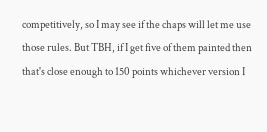competitively, so I may see if the chaps will let me use those rules. But TBH, if I get five of them painted then that's close enough to 150 points whichever version I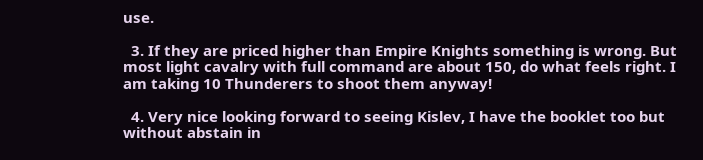use.

  3. If they are priced higher than Empire Knights something is wrong. But most light cavalry with full command are about 150, do what feels right. I am taking 10 Thunderers to shoot them anyway!

  4. Very nice looking forward to seeing Kislev, I have the booklet too but without abstain in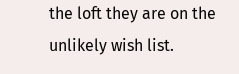the loft they are on the unlikely wish list.